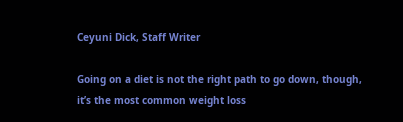Ceyuni Dick, Staff Writer

Going on a diet is not the right path to go down, though, it’s the most common weight loss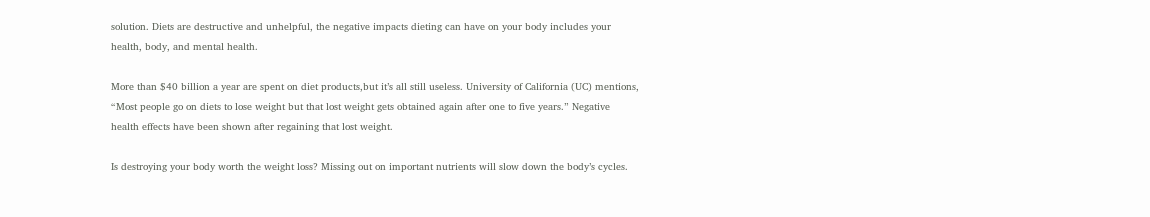solution. Diets are destructive and unhelpful, the negative impacts dieting can have on your body includes your health, body, and mental health.

More than $40 billion a year are spent on diet products,but it’s all still useless. University of California (UC) mentions, “Most people go on diets to lose weight but that lost weight gets obtained again after one to five years.” Negative health effects have been shown after regaining that lost weight.

Is destroying your body worth the weight loss? Missing out on important nutrients will slow down the body’s cycles.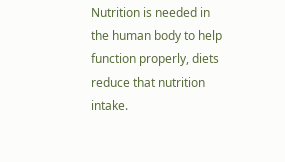Nutrition is needed in the human body to help function properly, diets reduce that nutrition intake.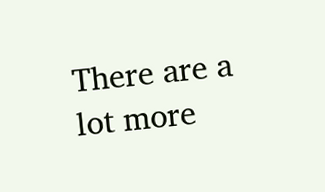There are a lot more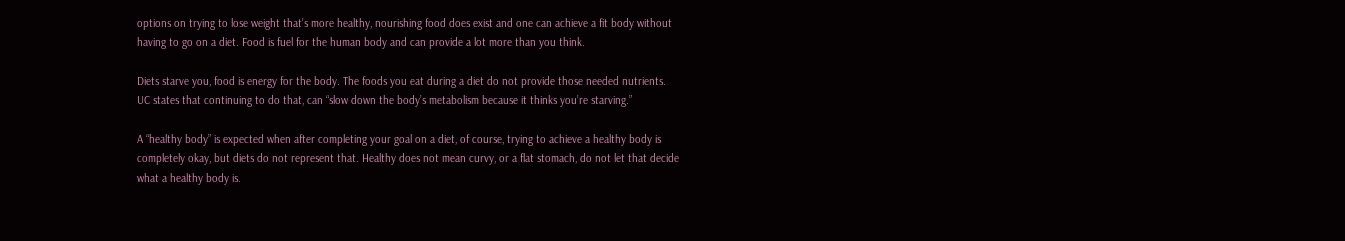options on trying to lose weight that’s more healthy, nourishing food does exist and one can achieve a fit body without having to go on a diet. Food is fuel for the human body and can provide a lot more than you think.

Diets starve you, food is energy for the body. The foods you eat during a diet do not provide those needed nutrients. UC states that continuing to do that, can “slow down the body’s metabolism because it thinks you’re starving.”

A “healthy body” is expected when after completing your goal on a diet, of course, trying to achieve a healthy body is completely okay, but diets do not represent that. Healthy does not mean curvy, or a flat stomach, do not let that decide what a healthy body is.